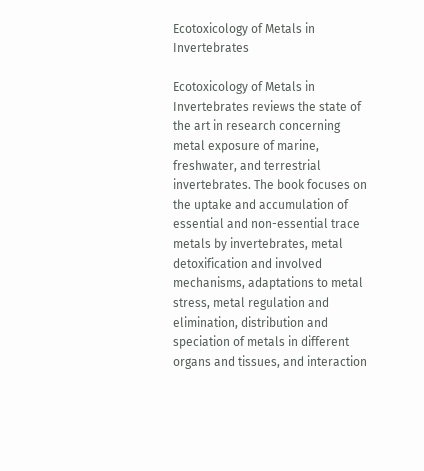Ecotoxicology of Metals in Invertebrates

Ecotoxicology of Metals in Invertebrates reviews the state of the art in research concerning metal exposure of marine, freshwater, and terrestrial invertebrates. The book focuses on the uptake and accumulation of essential and non-essential trace metals by invertebrates, metal detoxification and involved mechanisms, adaptations to metal stress, metal regulation and elimination, distribution and speciation of metals in different organs and tissues, and interaction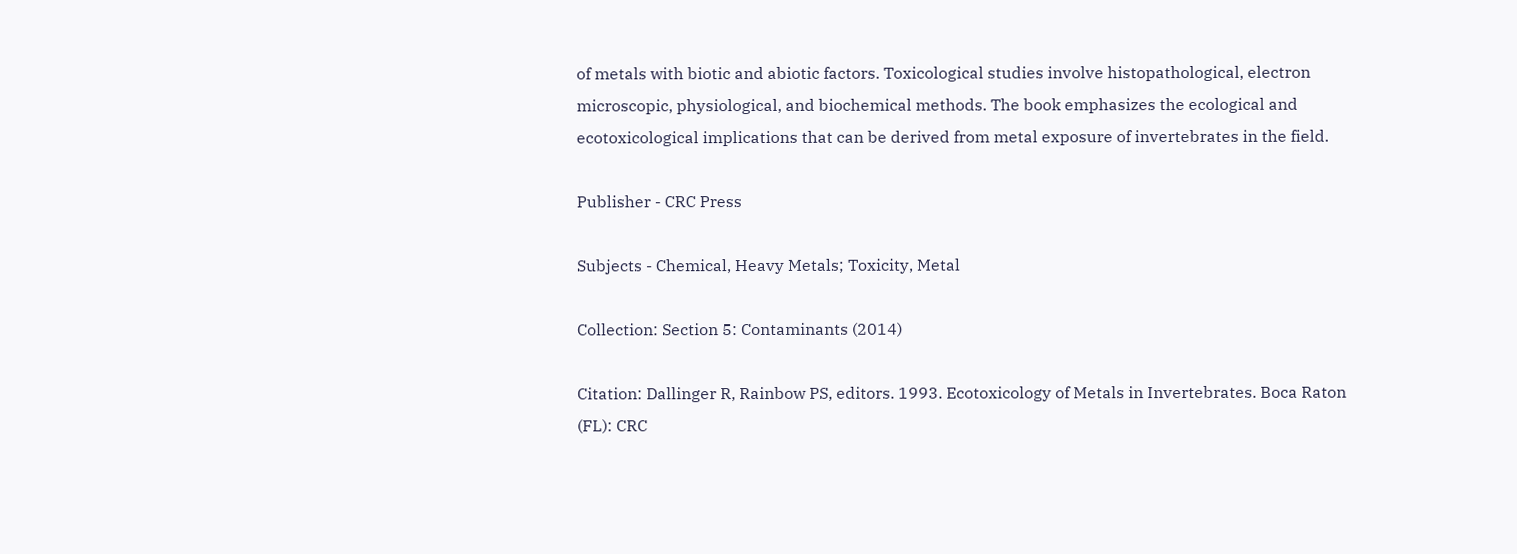of metals with biotic and abiotic factors. Toxicological studies involve histopathological, electron microscopic, physiological, and biochemical methods. The book emphasizes the ecological and ecotoxicological implications that can be derived from metal exposure of invertebrates in the field.

Publisher - CRC Press

Subjects - Chemical, Heavy Metals; Toxicity, Metal

Collection: Section 5: Contaminants (2014)

Citation: Dallinger R, Rainbow PS, editors. 1993. Ecotoxicology of Metals in Invertebrates. Boca Raton (FL): CRC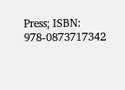Press; ISBN: 978-0873717342